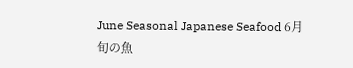June Seasonal Japanese Seafood 6月旬の魚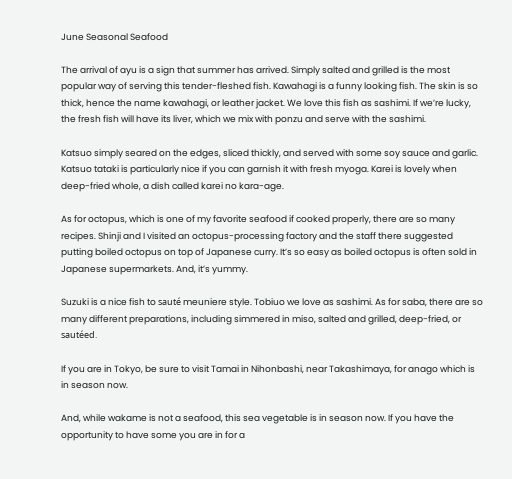June Seasonal Seafood

The arrival of ayu is a sign that summer has arrived. Simply salted and grilled is the most popular way of serving this tender-fleshed fish. Kawahagi is a funny looking fish. The skin is so thick, hence the name kawahagi, or leather jacket. We love this fish as sashimi. If we’re lucky, the fresh fish will have its liver, which we mix with ponzu and serve with the sashimi.

Katsuo simply seared on the edges, sliced thickly, and served with some soy sauce and garlic. Katsuo tataki is particularly nice if you can garnish it with fresh myoga. Karei is lovely when deep-fried whole, a dish called karei no kara-age.

As for octopus, which is one of my favorite seafood if cooked properly, there are so many recipes. Shinji and I visited an octopus-processing factory and the staff there suggested putting boiled octopus on top of Japanese curry. It’s so easy as boiled octopus is often sold in Japanese supermarkets. And, it’s yummy.

Suzuki is a nice fish to sauté meuniere style. Tobiuo we love as sashimi. As for saba, there are so many different preparations, including simmered in miso, salted and grilled, deep-fried, or sautéed.

If you are in Tokyo, be sure to visit Tamai in Nihonbashi, near Takashimaya, for anago which is in season now.

And, while wakame is not a seafood, this sea vegetable is in season now. If you have the opportunity to have some you are in for a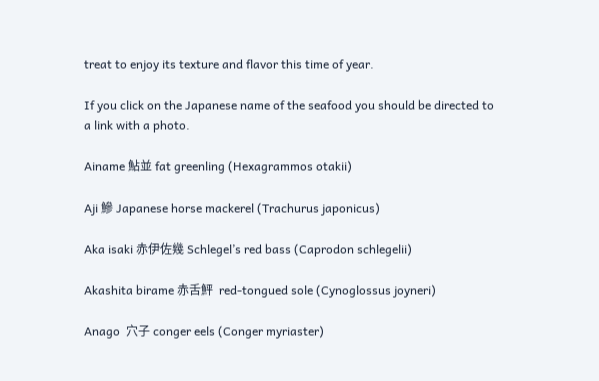treat to enjoy its texture and flavor this time of year.

If you click on the Japanese name of the seafood you should be directed to a link with a photo.

Ainame 鮎並 fat greenling (Hexagrammos otakii)

Aji 鰺 Japanese horse mackerel (Trachurus japonicus)

Aka isaki 赤伊佐幾 Schlegel’s red bass (Caprodon schlegelii)

Akashita birame 赤舌鮃  red-tongued sole (Cynoglossus joyneri)

Anago  穴子 conger eels (Conger myriaster)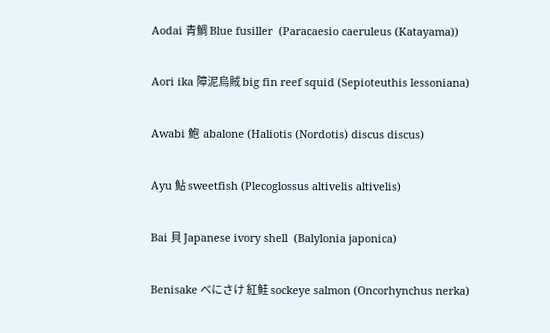Aodai 青鯛 Blue fusiller  (Paracaesio caeruleus (Katayama))

Aori ika 障泥烏賊 big fin reef squid (Sepioteuthis lessoniana)

Awabi 鮑  abalone (Haliotis (Nordotis) discus discus)

Ayu 鮎 sweetfish (Plecoglossus altivelis altivelis)

Bai 貝 Japanese ivory shell  (Balylonia japonica)

Benisake べにさけ 紅鮭 sockeye salmon (Oncorhynchus nerka)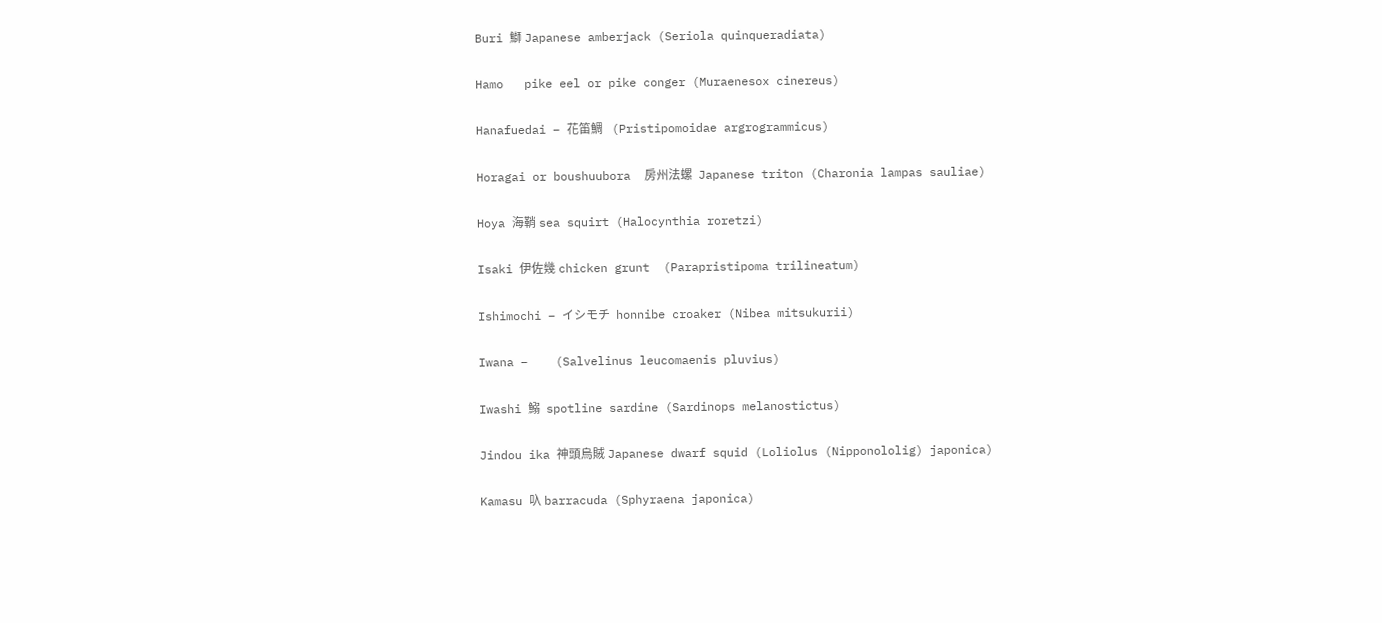Buri 鰤 Japanese amberjack (Seriola quinqueradiata)

Hamo   pike eel or pike conger (Muraenesox cinereus)

Hanafuedai – 花笛鯛   (Pristipomoidae argrogrammicus)

Horagai or boushuubora  房州法螺  Japanese triton (Charonia lampas sauliae)

Hoya 海鞘 sea squirt (Halocynthia roretzi)

Isaki 伊佐幾 chicken grunt  (Parapristipoma trilineatum)

Ishimochi – イシモチ  honnibe croaker (Nibea mitsukurii)

Iwana –    (Salvelinus leucomaenis pluvius)

Iwashi 鰯  spotline sardine (Sardinops melanostictus)

Jindou ika 神頭烏賊 Japanese dwarf squid (Loliolus (Nipponololig) japonica)

Kamasu 叺 barracuda (Sphyraena japonica)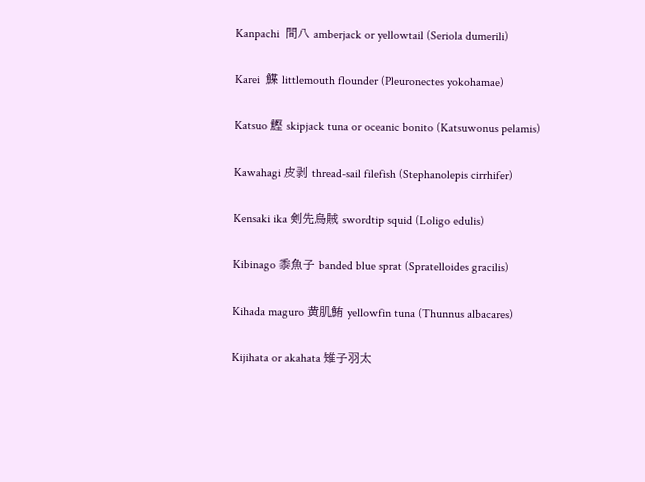Kanpachi  間八 amberjack or yellowtail (Seriola dumerili)

Karei  鰈 littlemouth flounder (Pleuronectes yokohamae)

Katsuo 鰹 skipjack tuna or oceanic bonito (Katsuwonus pelamis)

Kawahagi 皮剥 thread-sail filefish (Stephanolepis cirrhifer)

Kensaki ika 剣先烏賊 swordtip squid (Loligo edulis)

Kibinago 黍魚子 banded blue sprat (Spratelloides gracilis)

Kihada maguro 黄肌鮪 yellowfin tuna (Thunnus albacares)

Kijihata or akahata 雉子羽太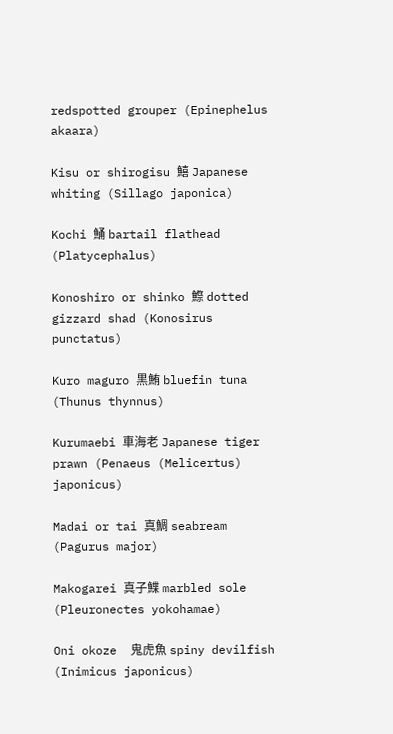redspotted grouper (Epinephelus akaara)

Kisu or shirogisu 鱚 Japanese whiting (Sillago japonica)

Kochi 鯒 bartail flathead (Platycephalus)

Konoshiro or shinko 鰶 dotted gizzard shad (Konosirus punctatus)

Kuro maguro 黒鮪 bluefin tuna (Thunus thynnus)

Kurumaebi 車海老 Japanese tiger prawn (Penaeus (Melicertus) japonicus)

Madai or tai 真鯛 seabream (Pagurus major)

Makogarei 真子鰈 marbled sole (Pleuronectes yokohamae)

Oni okoze  鬼虎魚 spiny devilfish (Inimicus japonicus)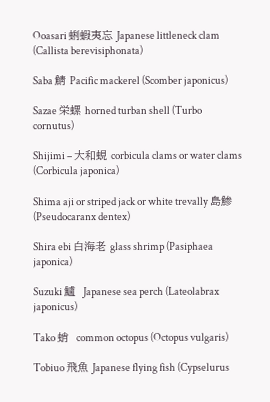Ooasari 蜊蝦夷忘 Japanese littleneck clam (Callista berevisiphonata)

Saba 鯖 Pacific mackerel (Scomber japonicus)

Sazae 栄螺 horned turban shell (Turbo cornutus)

Shijimi – 大和蜆 corbicula clams or water clams (Corbicula japonica)

Shima aji or striped jack or white trevally 島鯵 (Pseudocaranx dentex)

Shira ebi 白海老 glass shrimp (Pasiphaea japonica)

Suzuki 鱸  Japanese sea perch (Lateolabrax japonicus)

Tako 蛸  common octopus (Octopus vulgaris)

Tobiuo 飛魚 Japanese flying fish (Cypselurus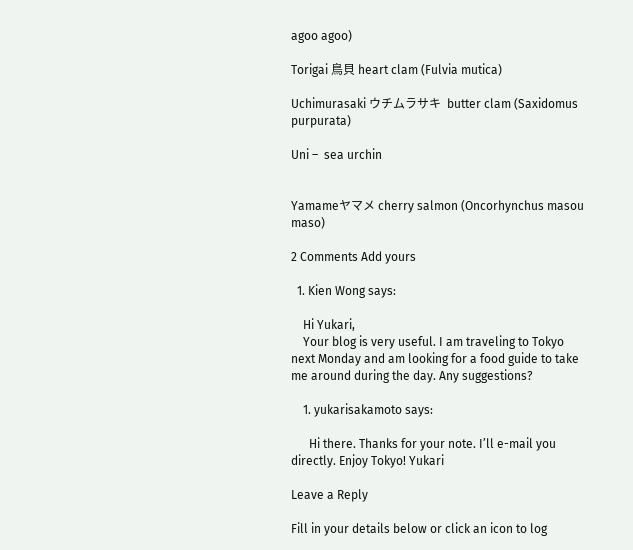agoo agoo)

Torigai 鳥貝 heart clam (Fulvia mutica)

Uchimurasaki ウチムラサキ  butter clam (Saxidomus purpurata)

Uni –  sea urchin


Yamameヤマメ cherry salmon (Oncorhynchus masou maso)

2 Comments Add yours

  1. Kien Wong says:

    Hi Yukari,
    Your blog is very useful. I am traveling to Tokyo next Monday and am looking for a food guide to take me around during the day. Any suggestions?

    1. yukarisakamoto says:

      Hi there. Thanks for your note. I’ll e-mail you directly. Enjoy Tokyo! Yukari

Leave a Reply

Fill in your details below or click an icon to log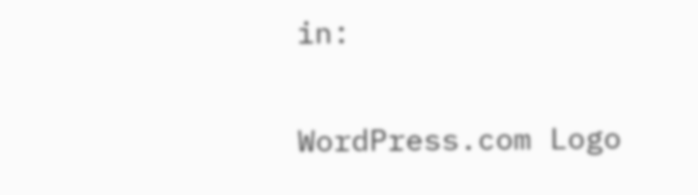in:

WordPress.com Logo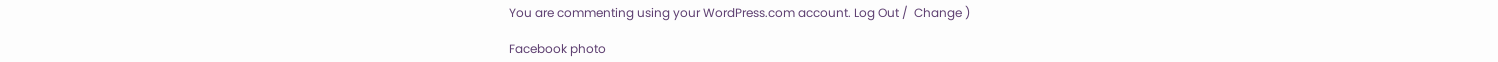You are commenting using your WordPress.com account. Log Out /  Change )

Facebook photo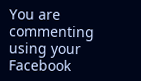You are commenting using your Facebook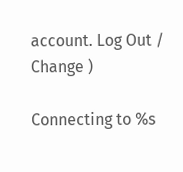account. Log Out /  Change )

Connecting to %s